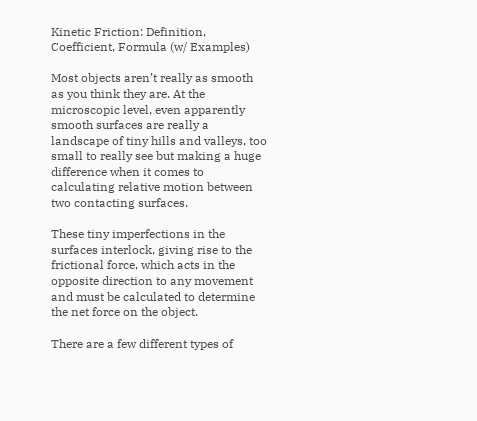Kinetic Friction: Definition, Coefficient, Formula (w/ Examples)

Most objects aren’t really as smooth as you think they are. At the microscopic level, even apparently smooth surfaces are really a landscape of tiny hills and valleys, too small to really see but making a huge difference when it comes to calculating relative motion between two contacting surfaces.

These tiny imperfections in the surfaces interlock, giving rise to the frictional force, which acts in the opposite direction to any movement and must be calculated to determine the net force on the object.

There are a few different types of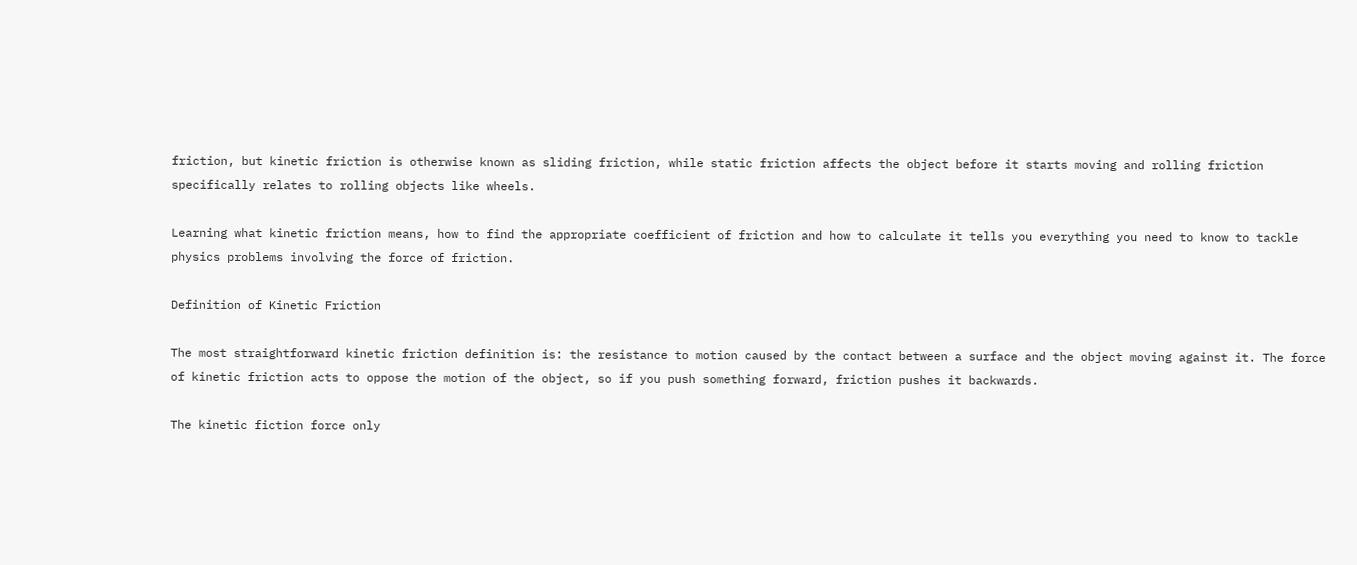friction, but kinetic friction is otherwise known as sliding friction, while static friction affects the object before it starts moving and rolling friction specifically relates to rolling objects like wheels.

Learning what kinetic friction means, how to find the appropriate coefficient of friction and how to calculate it tells you everything you need to know to tackle physics problems involving the force of friction.

Definition of Kinetic Friction

The most straightforward kinetic friction definition is: the resistance to motion caused by the contact between a surface and the object moving against it. The force of kinetic friction acts to oppose the motion of the object, so if you push something forward, friction pushes it backwards.

The kinetic fiction force only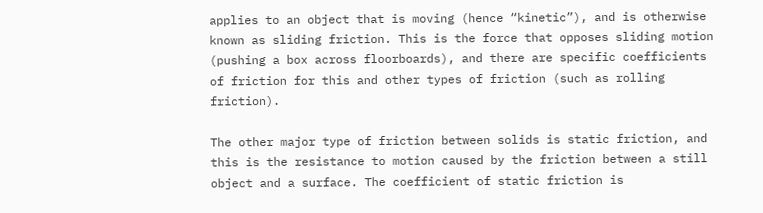applies to an object that is moving (hence “kinetic”), and is otherwise known as sliding friction. This is the force that opposes sliding motion (pushing a box across floorboards), and there are specific coefficients of friction for this and other types of friction (such as rolling friction).

The other major type of friction between solids is static friction, and this is the resistance to motion caused by the friction between a still object and a surface. The coefficient of static friction is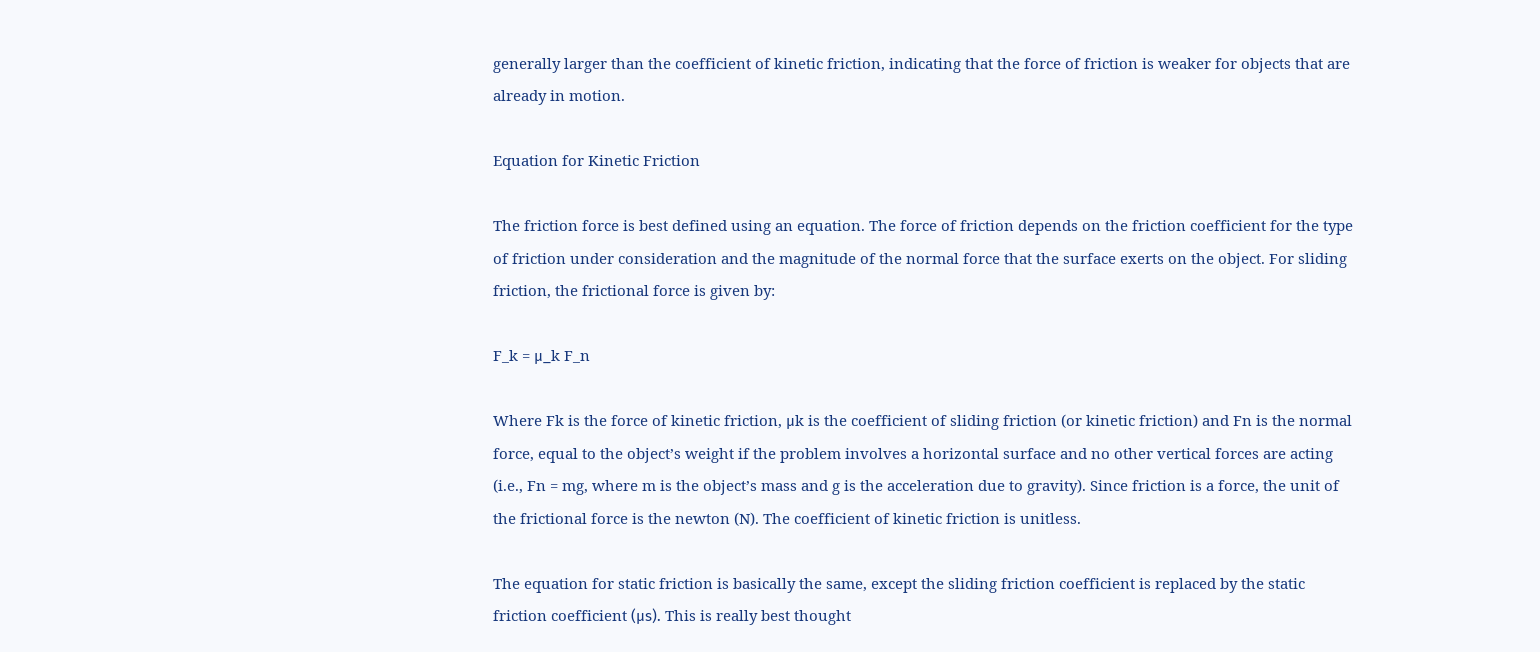generally larger than the coefficient of kinetic friction, indicating that the force of friction is weaker for objects that are already in motion.

Equation for Kinetic Friction

The friction force is best defined using an equation. The force of friction depends on the friction coefficient for the type of friction under consideration and the magnitude of the normal force that the surface exerts on the object. For sliding friction, the frictional force is given by:

F_k = μ_k F_n

Where Fk is the force of kinetic friction, μk is the coefficient of sliding friction (or kinetic friction) and Fn is the normal force, equal to the object’s weight if the problem involves a horizontal surface and no other vertical forces are acting (i.e., Fn = mg, where m is the object’s mass and g is the acceleration due to gravity). Since friction is a force, the unit of the frictional force is the newton (N). The coefficient of kinetic friction is unitless.

The equation for static friction is basically the same, except the sliding friction coefficient is replaced by the static friction coefficient (μs). This is really best thought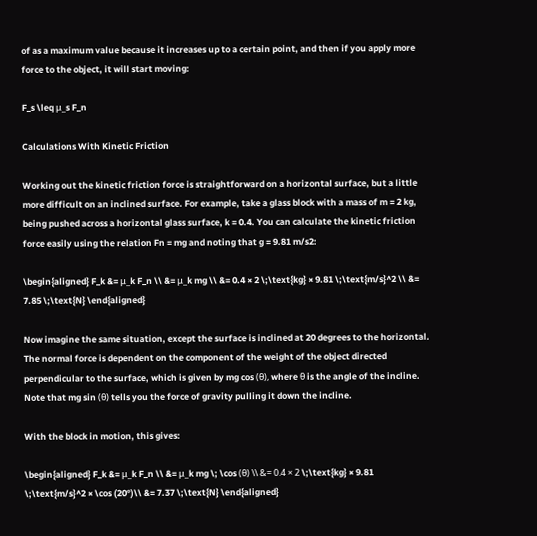of as a maximum value because it increases up to a certain point, and then if you apply more force to the object, it will start moving:

F_s \leq μ_s F_n

Calculations With Kinetic Friction

Working out the kinetic friction force is straightforward on a horizontal surface, but a little more difficult on an inclined surface. For example, take a glass block with a mass of m = 2 kg, being pushed across a horizontal glass surface, k = 0.4. You can calculate the kinetic friction force easily using the relation Fn = mg and noting that g = 9.81 m/s2:

\begin{aligned} F_k &= μ_k F_n \\ &= μ_k mg \\ &= 0.4 × 2 \;\text{kg} × 9.81 \;\text{m/s}^2 \\ &= 7.85 \;\text{N} \end{aligned}

Now imagine the same situation, except the surface is inclined at 20 degrees to the horizontal. The normal force is dependent on the component of the weight of the object directed perpendicular to the surface, which is given by mg cos (θ), where θ is the angle of the incline. Note that mg sin (θ) tells you the force of gravity pulling it down the incline.

With the block in motion, this gives:

\begin{aligned} F_k &= μ_k F_n \\ &= μ_k mg \; \cos (θ) \\ &= 0.4 × 2 \;\text{kg} × 9.81 \;\text{m/s}^2 × \cos (20°)\\ &= 7.37 \;\text{N} \end{aligned}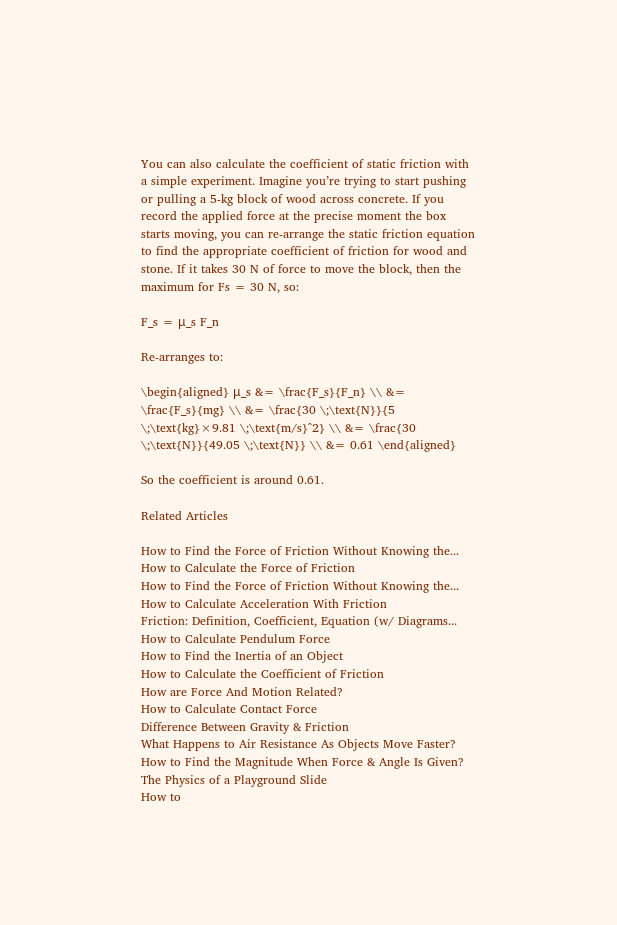You can also calculate the coefficient of static friction with a simple experiment. Imagine you’re trying to start pushing or pulling a 5-kg block of wood across concrete. If you record the applied force at the precise moment the box starts moving, you can re-arrange the static friction equation to find the appropriate coefficient of friction for wood and stone. If it takes 30 N of force to move the block, then the maximum for Fs = 30 N, so:

F_s = μ_s F_n

Re-arranges to:

\begin{aligned} μ_s &= \frac{F_s}{F_n} \\ &= \frac{F_s}{mg} \\ &= \frac{30 \;\text{N}}{5 \;\text{kg}×9.81 \;\text{m/s}^2} \\ &= \frac{30 \;\text{N}}{49.05 \;\text{N}} \\ &= 0.61 \end{aligned}

So the coefficient is around 0.61.

Related Articles

How to Find the Force of Friction Without Knowing the...
How to Calculate the Force of Friction
How to Find the Force of Friction Without Knowing the...
How to Calculate Acceleration With Friction
Friction: Definition, Coefficient, Equation (w/ Diagrams...
How to Calculate Pendulum Force
How to Find the Inertia of an Object
How to Calculate the Coefficient of Friction
How are Force And Motion Related?
How to Calculate Contact Force
Difference Between Gravity & Friction
What Happens to Air Resistance As Objects Move Faster?
How to Find the Magnitude When Force & Angle Is Given?
The Physics of a Playground Slide
How to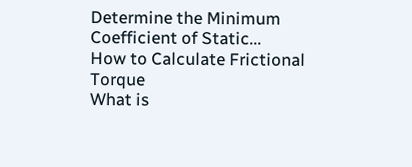Determine the Minimum Coefficient of Static...
How to Calculate Frictional Torque
What is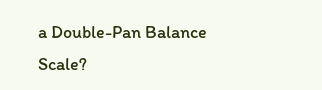a Double-Pan Balance Scale?